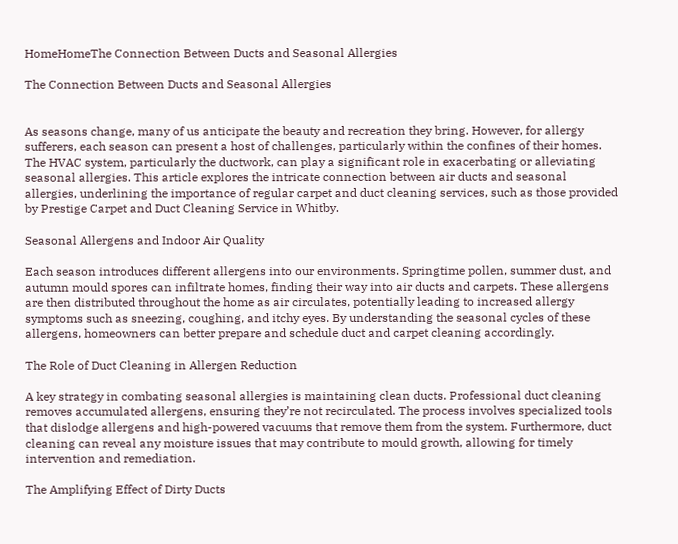HomeHomeThe Connection Between Ducts and Seasonal Allergies

The Connection Between Ducts and Seasonal Allergies


As seasons change, many of us anticipate the beauty and recreation they bring. However, for allergy sufferers, each season can present a host of challenges, particularly within the confines of their homes. The HVAC system, particularly the ductwork, can play a significant role in exacerbating or alleviating seasonal allergies. This article explores the intricate connection between air ducts and seasonal allergies, underlining the importance of regular carpet and duct cleaning services, such as those provided by Prestige Carpet and Duct Cleaning Service in Whitby.

Seasonal Allergens and Indoor Air Quality

Each season introduces different allergens into our environments. Springtime pollen, summer dust, and autumn mould spores can infiltrate homes, finding their way into air ducts and carpets. These allergens are then distributed throughout the home as air circulates, potentially leading to increased allergy symptoms such as sneezing, coughing, and itchy eyes. By understanding the seasonal cycles of these allergens, homeowners can better prepare and schedule duct and carpet cleaning accordingly.

The Role of Duct Cleaning in Allergen Reduction

A key strategy in combating seasonal allergies is maintaining clean ducts. Professional duct cleaning removes accumulated allergens, ensuring they’re not recirculated. The process involves specialized tools that dislodge allergens and high-powered vacuums that remove them from the system. Furthermore, duct cleaning can reveal any moisture issues that may contribute to mould growth, allowing for timely intervention and remediation.

The Amplifying Effect of Dirty Ducts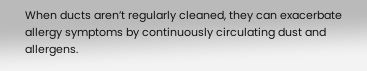When ducts aren’t regularly cleaned, they can exacerbate allergy symptoms by continuously circulating dust and allergens.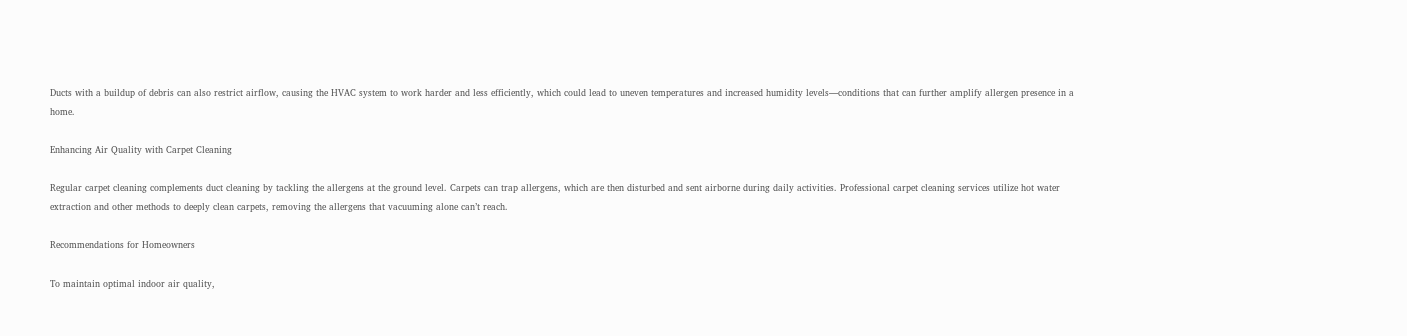Ducts with a buildup of debris can also restrict airflow, causing the HVAC system to work harder and less efficiently, which could lead to uneven temperatures and increased humidity levels—conditions that can further amplify allergen presence in a home.

Enhancing Air Quality with Carpet Cleaning

Regular carpet cleaning complements duct cleaning by tackling the allergens at the ground level. Carpets can trap allergens, which are then disturbed and sent airborne during daily activities. Professional carpet cleaning services utilize hot water extraction and other methods to deeply clean carpets, removing the allergens that vacuuming alone can’t reach.

Recommendations for Homeowners

To maintain optimal indoor air quality,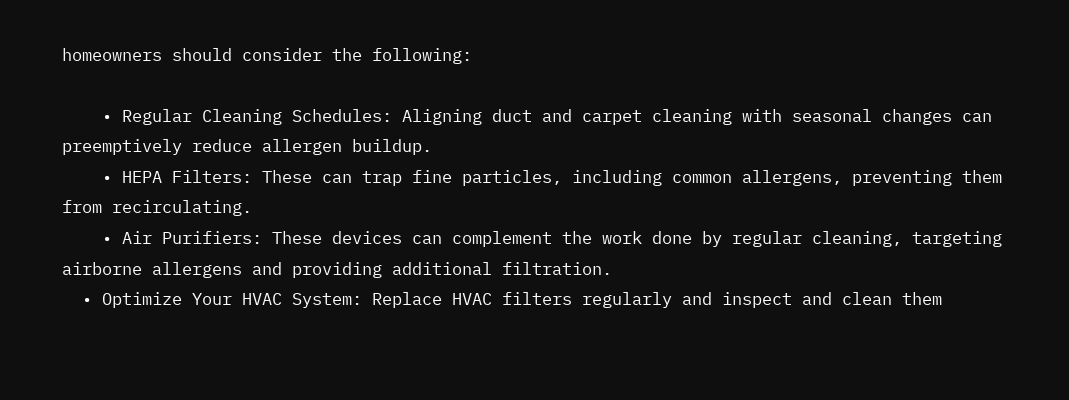homeowners should consider the following:

    • Regular Cleaning Schedules: Aligning duct and carpet cleaning with seasonal changes can preemptively reduce allergen buildup.
    • HEPA Filters: These can trap fine particles, including common allergens, preventing them from recirculating.
    • Air Purifiers: These devices can complement the work done by regular cleaning, targeting airborne allergens and providing additional filtration.
  • Optimize Your HVAC System: Replace HVAC filters regularly and inspect and clean them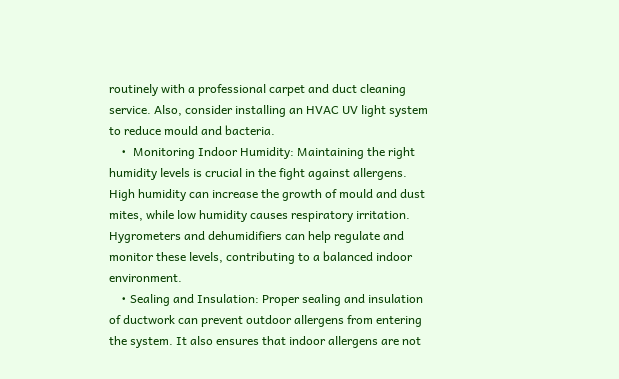routinely with a professional carpet and duct cleaning service. Also, consider installing an HVAC UV light system to reduce mould and bacteria.
    •  Monitoring Indoor Humidity: Maintaining the right humidity levels is crucial in the fight against allergens. High humidity can increase the growth of mould and dust mites, while low humidity causes respiratory irritation. Hygrometers and dehumidifiers can help regulate and monitor these levels, contributing to a balanced indoor environment.
    • Sealing and Insulation: Proper sealing and insulation of ductwork can prevent outdoor allergens from entering the system. It also ensures that indoor allergens are not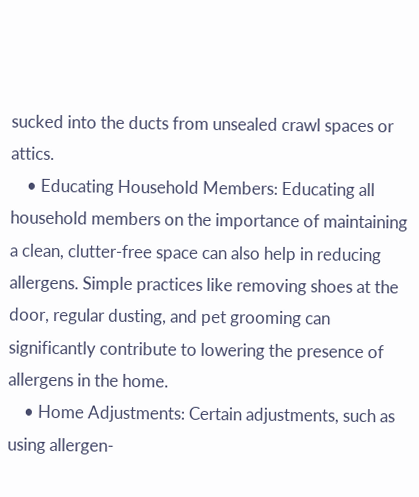sucked into the ducts from unsealed crawl spaces or attics.
    • Educating Household Members: Educating all household members on the importance of maintaining a clean, clutter-free space can also help in reducing allergens. Simple practices like removing shoes at the door, regular dusting, and pet grooming can significantly contribute to lowering the presence of allergens in the home.
    • Home Adjustments: Certain adjustments, such as using allergen-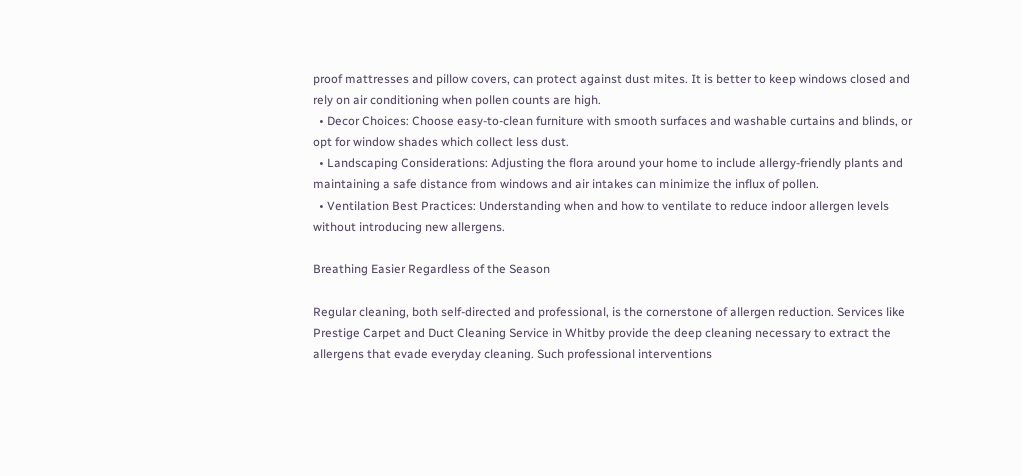proof mattresses and pillow covers, can protect against dust mites. It is better to keep windows closed and rely on air conditioning when pollen counts are high.
  • Decor Choices: Choose easy-to-clean furniture with smooth surfaces and washable curtains and blinds, or opt for window shades which collect less dust.
  • Landscaping Considerations: Adjusting the flora around your home to include allergy-friendly plants and maintaining a safe distance from windows and air intakes can minimize the influx of pollen.
  • Ventilation Best Practices: Understanding when and how to ventilate to reduce indoor allergen levels without introducing new allergens.

Breathing Easier Regardless of the Season

Regular cleaning, both self-directed and professional, is the cornerstone of allergen reduction. Services like Prestige Carpet and Duct Cleaning Service in Whitby provide the deep cleaning necessary to extract the allergens that evade everyday cleaning. Such professional interventions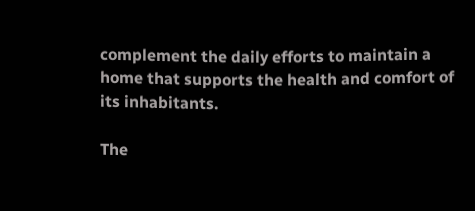complement the daily efforts to maintain a home that supports the health and comfort of its inhabitants.

The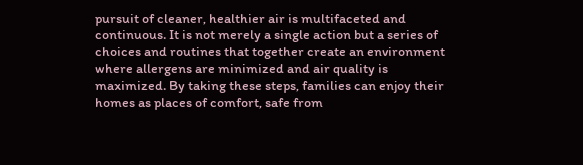pursuit of cleaner, healthier air is multifaceted and continuous. It is not merely a single action but a series of choices and routines that together create an environment where allergens are minimized and air quality is maximized. By taking these steps, families can enjoy their homes as places of comfort, safe from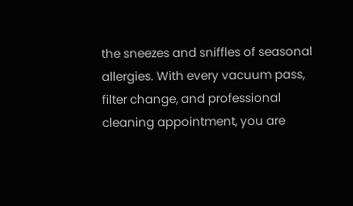the sneezes and sniffles of seasonal allergies. With every vacuum pass, filter change, and professional cleaning appointment, you are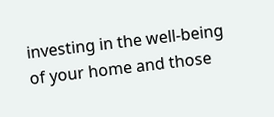investing in the well-being of your home and those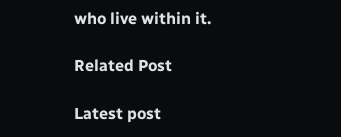who live within it.

Related Post

Latest post